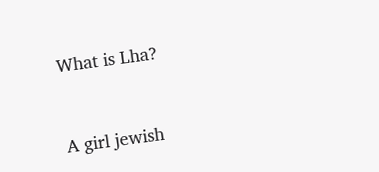What is Lha?


A girl jewish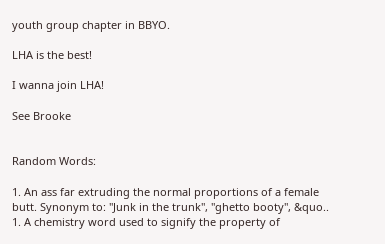youth group chapter in BBYO.

LHA is the best!

I wanna join LHA!

See Brooke


Random Words:

1. An ass far extruding the normal proportions of a female butt. Synonym to: "Junk in the trunk", "ghetto booty", &quo..
1. A chemistry word used to signify the property of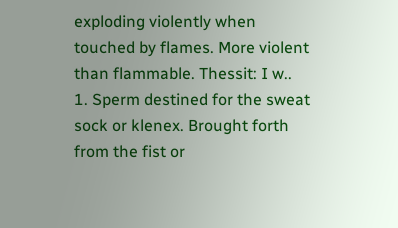exploding violently when touched by flames. More violent than flammable. Thessit: I w..
1. Sperm destined for the sweat sock or klenex. Brought forth from the fist or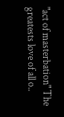"act of masterbation" The greatests love of all o..